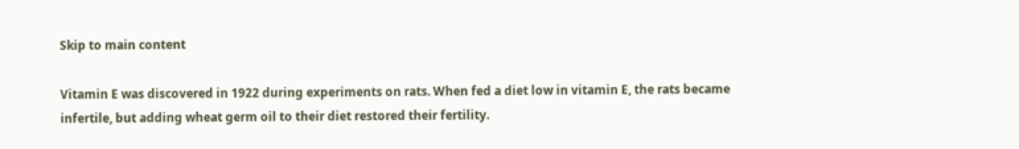Skip to main content

Vitamin E was discovered in 1922 during experiments on rats. When fed a diet low in vitamin E, the rats became infertile, but adding wheat germ oil to their diet restored their fertility.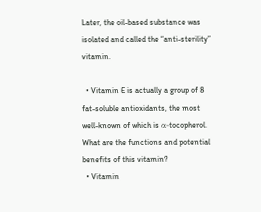Later, the oil-based substance was isolated and called the “anti-sterility” vitamin.

  • Vitamin E is actually a group of 8 fat-soluble antioxidants, the most well-known of which is α-tocopherol.
What are the functions and potential benefits of this vitamin?
  • Vitamin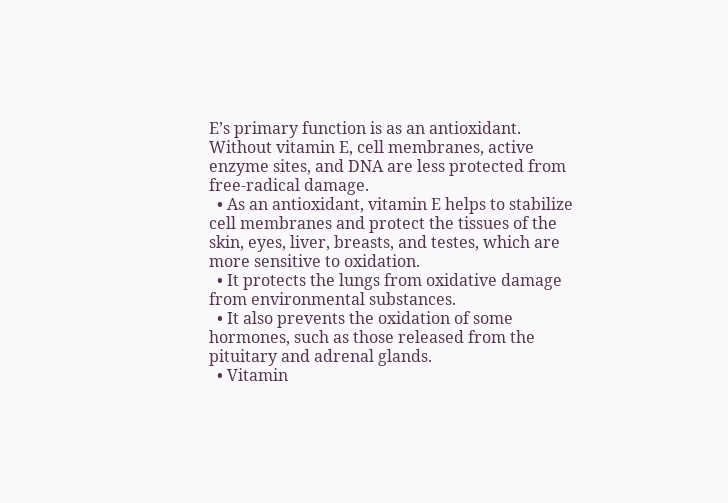E’s primary function is as an antioxidant. Without vitamin E, cell membranes, active enzyme sites, and DNA are less protected from free-radical damage.
  • As an antioxidant, vitamin E helps to stabilize cell membranes and protect the tissues of the skin, eyes, liver, breasts, and testes, which are more sensitive to oxidation.
  • It protects the lungs from oxidative damage from environmental substances.
  • It also prevents the oxidation of some hormones, such as those released from the pituitary and adrenal glands.
  • Vitamin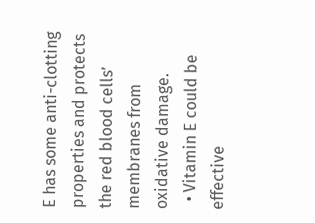E has some anti-clotting properties and protects the red blood cells’ membranes from oxidative damage.
  • Vitamin E could be effective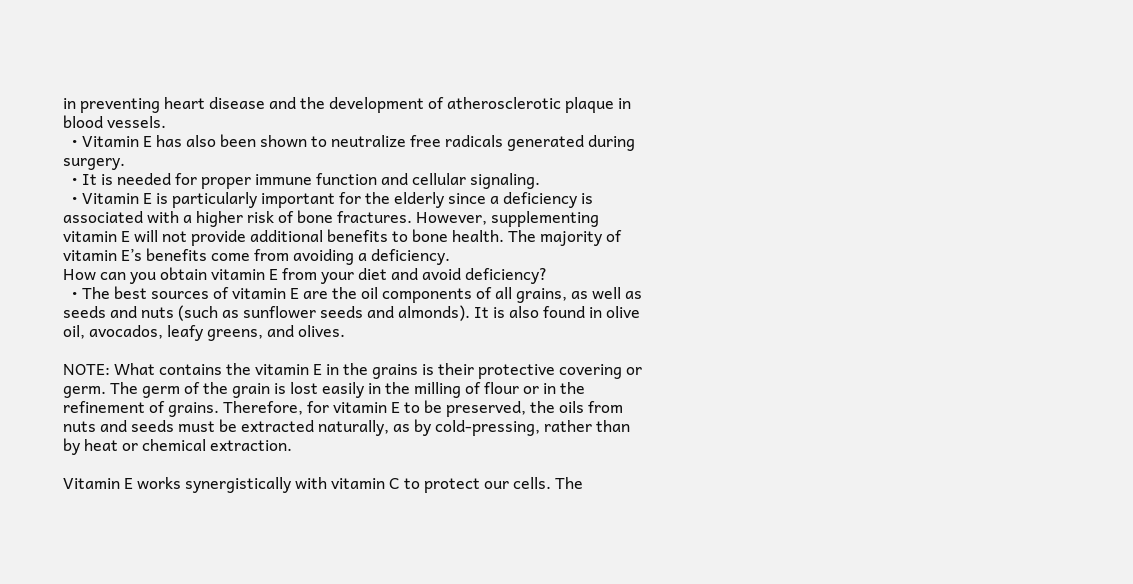in preventing heart disease and the development of atherosclerotic plaque in blood vessels.
  • Vitamin E has also been shown to neutralize free radicals generated during surgery.
  • It is needed for proper immune function and cellular signaling.
  • Vitamin E is particularly important for the elderly since a deficiency is associated with a higher risk of bone fractures. However, supplementing vitamin E will not provide additional benefits to bone health. The majority of vitamin E’s benefits come from avoiding a deficiency.
How can you obtain vitamin E from your diet and avoid deficiency?
  • The best sources of vitamin E are the oil components of all grains, as well as seeds and nuts (such as sunflower seeds and almonds). It is also found in olive oil, avocados, leafy greens, and olives.

NOTE: What contains the vitamin E in the grains is their protective covering or germ. The germ of the grain is lost easily in the milling of flour or in the refinement of grains. Therefore, for vitamin E to be preserved, the oils from nuts and seeds must be extracted naturally, as by cold-pressing, rather than by heat or chemical extraction.

Vitamin E works synergistically with vitamin C to protect our cells. The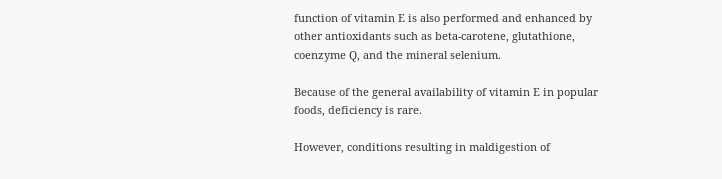function of vitamin E is also performed and enhanced by other antioxidants such as beta-carotene, glutathione, coenzyme Q, and the mineral selenium.

Because of the general availability of vitamin E in popular foods, deficiency is rare.

However, conditions resulting in maldigestion of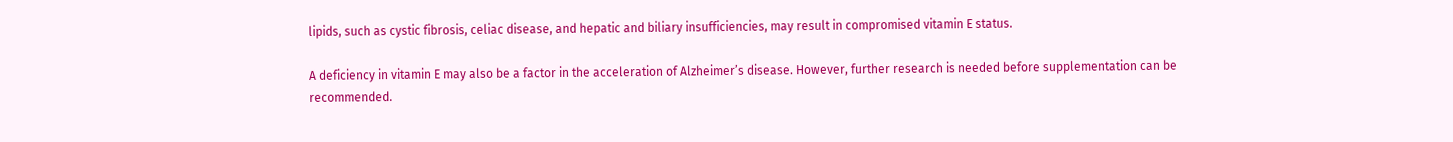lipids, such as cystic fibrosis, celiac disease, and hepatic and biliary insufficiencies, may result in compromised vitamin E status.

A deficiency in vitamin E may also be a factor in the acceleration of Alzheimer’s disease. However, further research is needed before supplementation can be recommended.